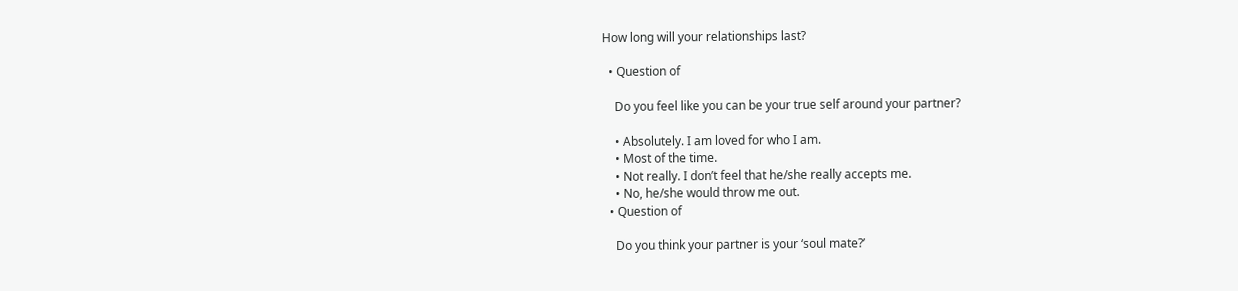How long will your relationships last?

  • Question of

    Do you feel like you can be your true self around your partner?

    • Absolutely. I am loved for who I am.
    • Most of the time.
    • Not really. I don’t feel that he/she really accepts me.
    • No, he/she would throw me out.
  • Question of

    Do you think your partner is your ‘soul mate?’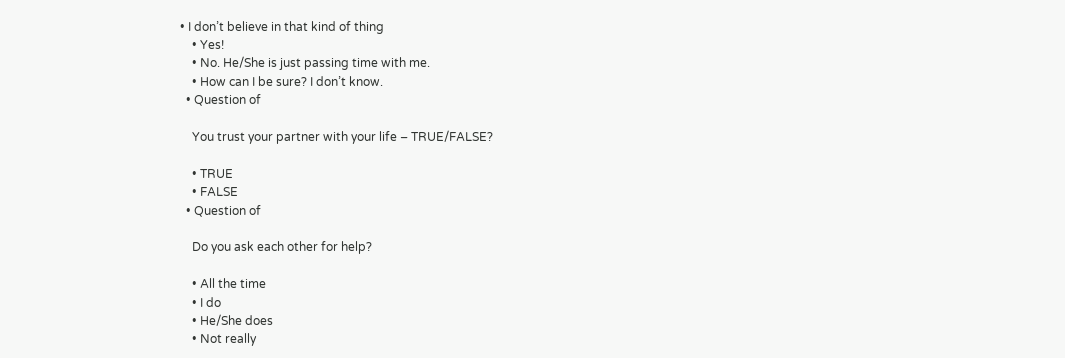• I don’t believe in that kind of thing
    • Yes!
    • No. He/She is just passing time with me.
    • How can I be sure? I don’t know.
  • Question of

    You trust your partner with your life – TRUE/FALSE?

    • TRUE
    • FALSE
  • Question of

    Do you ask each other for help?

    • All the time
    • I do
    • He/She does
    • Not really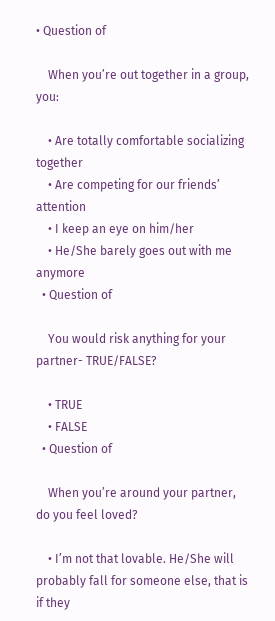• Question of

    When you’re out together in a group, you:

    • Are totally comfortable socializing together
    • Are competing for our friends’ attention
    • I keep an eye on him/her
    • He/She barely goes out with me anymore
  • Question of

    You would risk anything for your partner- TRUE/FALSE?

    • TRUE
    • FALSE
  • Question of

    When you’re around your partner, do you feel loved?

    • I’m not that lovable. He/She will probably fall for someone else, that is if they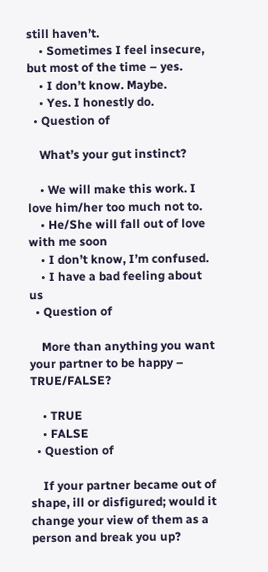still haven’t.
    • Sometimes I feel insecure, but most of the time – yes.
    • I don’t know. Maybe.
    • Yes. I honestly do.
  • Question of

    What’s your gut instinct?

    • We will make this work. I love him/her too much not to.
    • He/She will fall out of love with me soon
    • I don’t know, I’m confused.
    • I have a bad feeling about us
  • Question of

    More than anything you want your partner to be happy – TRUE/FALSE?

    • TRUE
    • FALSE
  • Question of

    If your partner became out of shape, ill or disfigured; would it change your view of them as a person and break you up?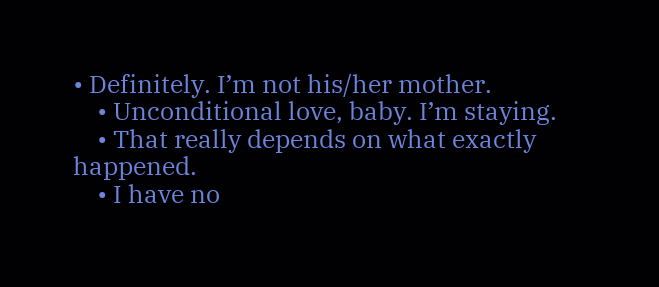• Definitely. I’m not his/her mother.
    • Unconditional love, baby. I’m staying.
    • That really depends on what exactly happened.
    • I have no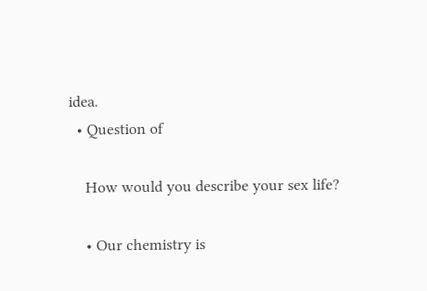idea.
  • Question of

    How would you describe your sex life?

    • Our chemistry is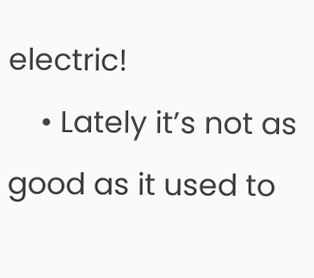electric!
    • Lately it’s not as good as it used to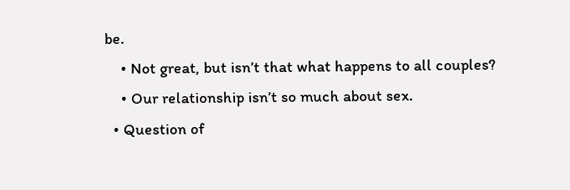be.
    • Not great, but isn’t that what happens to all couples?
    • Our relationship isn’t so much about sex.
  • Question of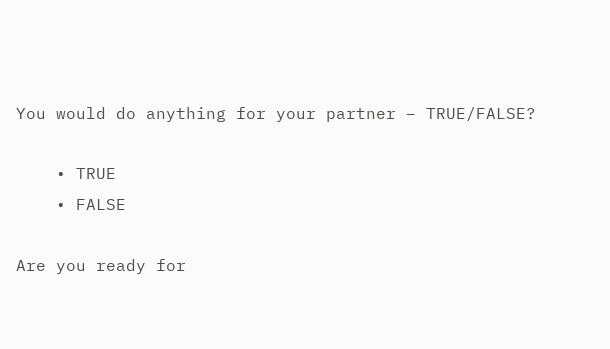You would do anything for your partner – TRUE/FALSE?

    • TRUE
    • FALSE

Are you ready for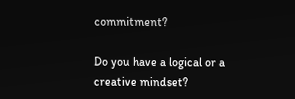commitment?

Do you have a logical or a creative mindset?